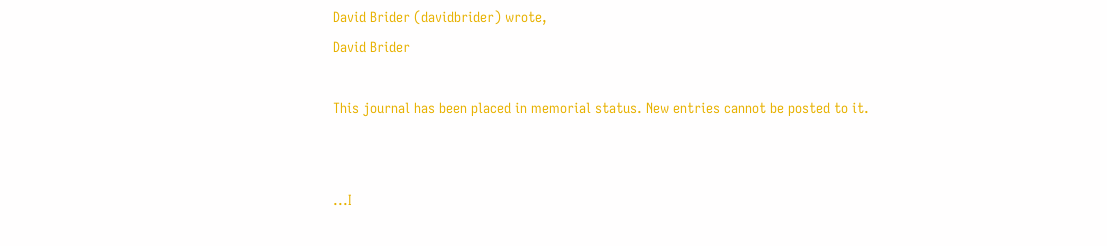David Brider (davidbrider) wrote,
David Brider

This journal has been placed in memorial status. New entries cannot be posted to it.


...I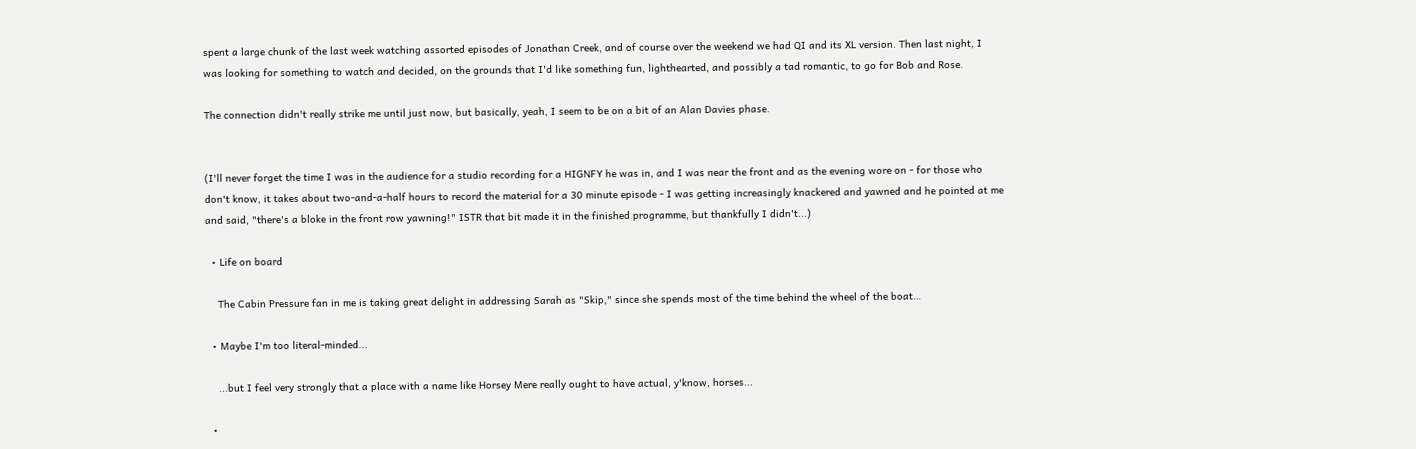spent a large chunk of the last week watching assorted episodes of Jonathan Creek, and of course over the weekend we had QI and its XL version. Then last night, I was looking for something to watch and decided, on the grounds that I'd like something fun, lighthearted, and possibly a tad romantic, to go for Bob and Rose.

The connection didn't really strike me until just now, but basically, yeah, I seem to be on a bit of an Alan Davies phase.


(I'll never forget the time I was in the audience for a studio recording for a HIGNFY he was in, and I was near the front and as the evening wore on - for those who don't know, it takes about two-and-a-half hours to record the material for a 30 minute episode - I was getting increasingly knackered and yawned and he pointed at me and said, "there's a bloke in the front row yawning!" ISTR that bit made it in the finished programme, but thankfully I didn't...)

  • Life on board

    The Cabin Pressure fan in me is taking great delight in addressing Sarah as "Skip," since she spends most of the time behind the wheel of the boat…

  • Maybe I'm too literal-minded...

    ...but I feel very strongly that a place with a name like Horsey Mere really ought to have actual, y'know, horses...

  •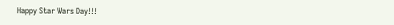Happy Star Wars Day!!!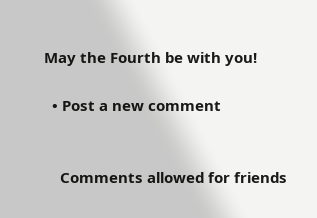May the Fourth be with you!

  • Post a new comment


    Comments allowed for friends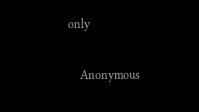only

    Anonymous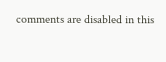comments are disabled in this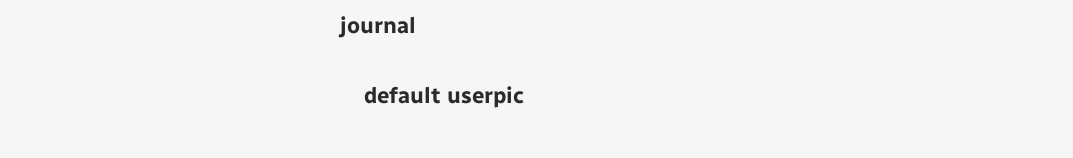journal

    default userpic